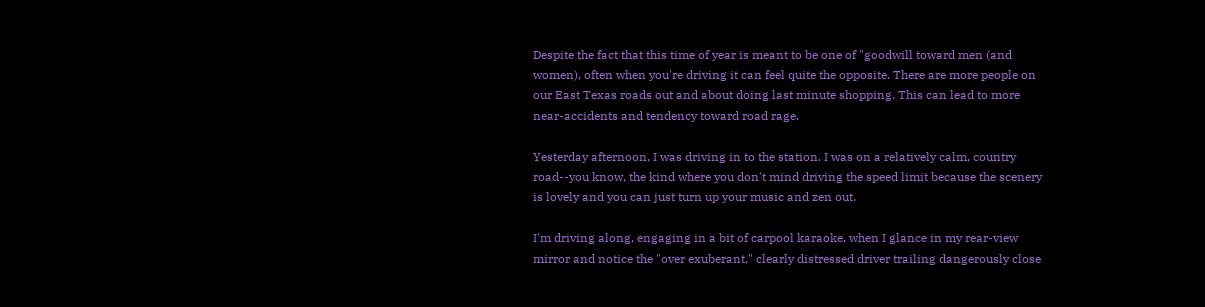Despite the fact that this time of year is meant to be one of "goodwill toward men (and women), often when you're driving it can feel quite the opposite. There are more people on our East Texas roads out and about doing last minute shopping. This can lead to more near-accidents and tendency toward road rage.

Yesterday afternoon, I was driving in to the station. I was on a relatively calm, country road--you know, the kind where you don't mind driving the speed limit because the scenery is lovely and you can just turn up your music and zen out.

I'm driving along, engaging in a bit of carpool karaoke, when I glance in my rear-view mirror and notice the "over exuberant," clearly distressed driver trailing dangerously close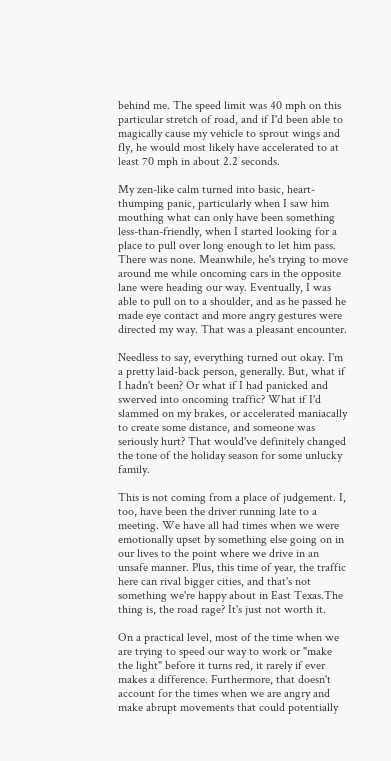behind me. The speed limit was 40 mph on this particular stretch of road, and if I'd been able to magically cause my vehicle to sprout wings and fly, he would most likely have accelerated to at least 70 mph in about 2.2 seconds.

My zen-like calm turned into basic, heart-thumping panic, particularly when I saw him mouthing what can only have been something less-than-friendly, when I started looking for a place to pull over long enough to let him pass. There was none. Meanwhile, he's trying to move around me while oncoming cars in the opposite lane were heading our way. Eventually, I was able to pull on to a shoulder, and as he passed he made eye contact and more angry gestures were directed my way. That was a pleasant encounter.

Needless to say, everything turned out okay. I'm a pretty laid-back person, generally. But, what if I hadn't been? Or what if I had panicked and swerved into oncoming traffic? What if I'd slammed on my brakes, or accelerated maniacally to create some distance, and someone was seriously hurt? That would've definitely changed the tone of the holiday season for some unlucky family.

This is not coming from a place of judgement. I, too, have been the driver running late to a meeting. We have all had times when we were emotionally upset by something else going on in our lives to the point where we drive in an unsafe manner. Plus, this time of year, the traffic here can rival bigger cities, and that's not something we're happy about in East Texas.The thing is, the road rage? It's just not worth it.

On a practical level, most of the time when we are trying to speed our way to work or "make the light" before it turns red, it rarely if ever makes a difference. Furthermore, that doesn't account for the times when we are angry and make abrupt movements that could potentially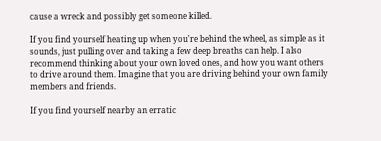cause a wreck and possibly get someone killed.

If you find yourself heating up when you're behind the wheel, as simple as it sounds, just pulling over and taking a few deep breaths can help. I also recommend thinking about your own loved ones, and how you want others to drive around them. Imagine that you are driving behind your own family members and friends.

If you find yourself nearby an erratic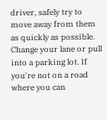driver, safely try to move away from them as quickly as possible. Change your lane or pull into a parking lot. If you're not on a road where you can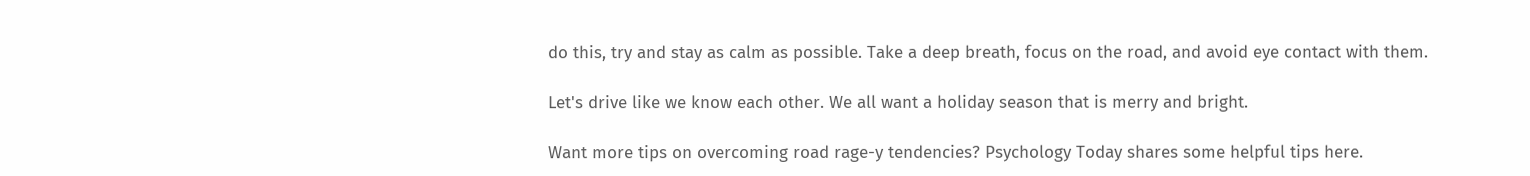do this, try and stay as calm as possible. Take a deep breath, focus on the road, and avoid eye contact with them.

Let's drive like we know each other. We all want a holiday season that is merry and bright.

Want more tips on overcoming road rage-y tendencies? Psychology Today shares some helpful tips here.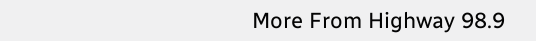More From Highway 98.9